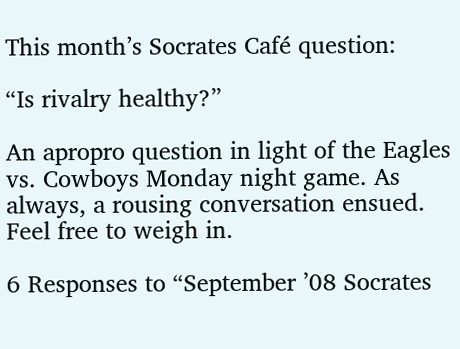This month’s Socrates Café question:

“Is rivalry healthy?”

An apropro question in light of the Eagles vs. Cowboys Monday night game. As always, a rousing conversation ensued.  Feel free to weigh in.

6 Responses to “September ’08 Socrates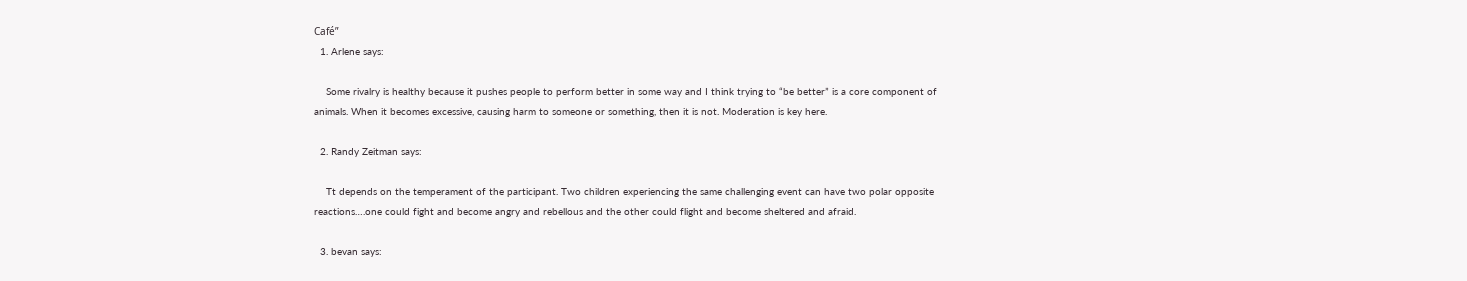Café”
  1. Arlene says:

    Some rivalry is healthy because it pushes people to perform better in some way and I think trying to “be better” is a core component of animals. When it becomes excessive, causing harm to someone or something, then it is not. Moderation is key here.

  2. Randy Zeitman says:

    Tt depends on the temperament of the participant. Two children experiencing the same challenging event can have two polar opposite reactions….one could fight and become angry and rebellous and the other could flight and become sheltered and afraid.

  3. bevan says: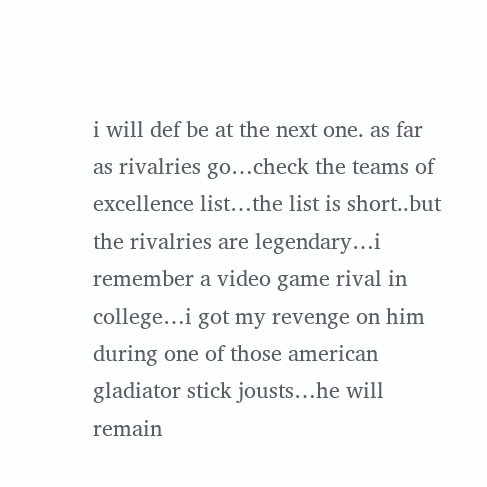i will def be at the next one. as far as rivalries go…check the teams of excellence list…the list is short..but the rivalries are legendary…i remember a video game rival in college…i got my revenge on him during one of those american gladiator stick jousts…he will remain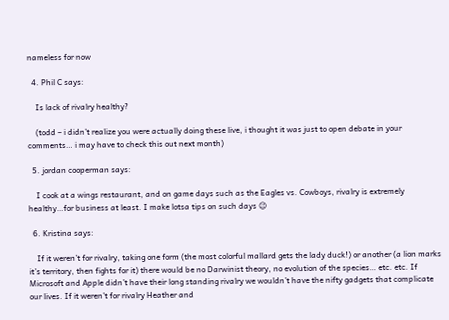nameless for now

  4. Phil C says:

    Is lack of rivalry healthy?

    (todd – i didn’t realize you were actually doing these live, i thought it was just to open debate in your comments… i may have to check this out next month)

  5. jordan cooperman says:

    I cook at a wings restaurant, and on game days such as the Eagles vs. Cowboys, rivalry is extremely healthy…for business at least. I make lotsa tips on such days 😉

  6. Kristina says:

    If it weren’t for rivalry, taking one form (the most colorful mallard gets the lady duck!) or another (a lion marks it’s territory, then fights for it) there would be no Darwinist theory, no evolution of the species… etc. etc. If Microsoft and Apple didn’t have their long standing rivalry we wouldn’t have the nifty gadgets that complicate our lives. If it weren’t for rivalry Heather and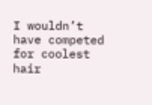I wouldn’t have competed for coolest hair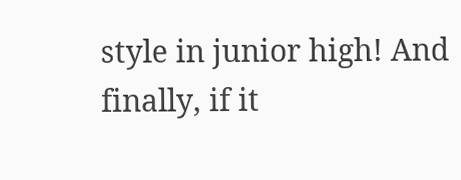style in junior high! And finally, if it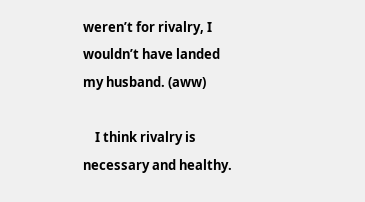weren’t for rivalry, I wouldn’t have landed my husband. (aww)

    I think rivalry is necessary and healthy.